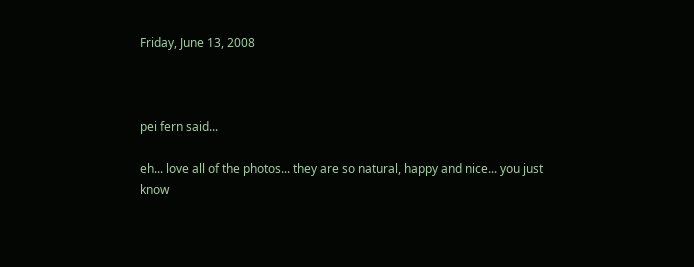Friday, June 13, 2008



pei fern said...

eh... love all of the photos... they are so natural, happy and nice... you just know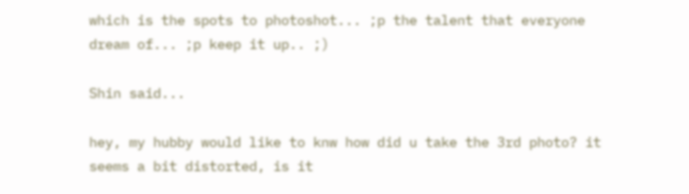which is the spots to photoshot... ;p the talent that everyone dream of... ;p keep it up.. ;)

Shin said...

hey, my hubby would like to knw how did u take the 3rd photo? it seems a bit distorted, is it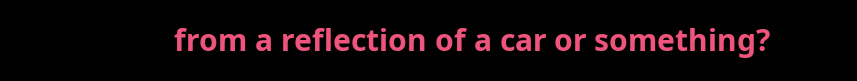from a reflection of a car or something?